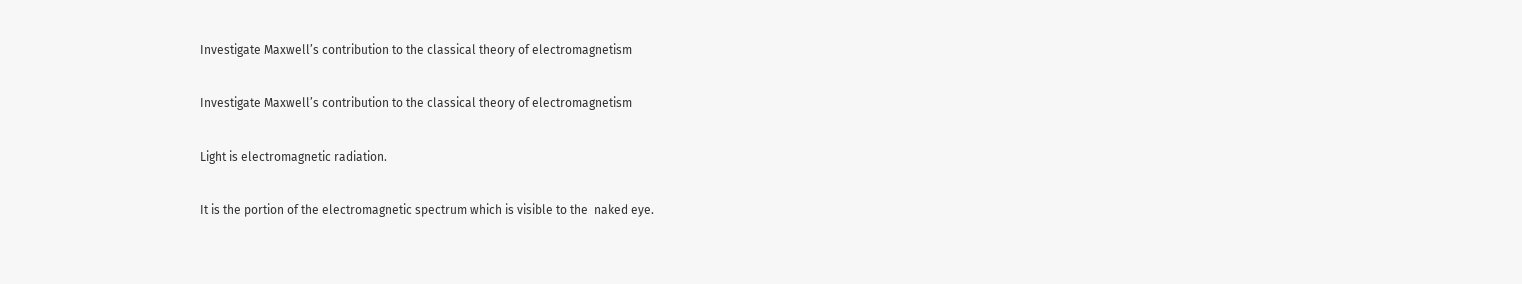Investigate Maxwell’s contribution to the classical theory of electromagnetism

Investigate Maxwell’s contribution to the classical theory of electromagnetism

Light is electromagnetic radiation.

It is the portion of the electromagnetic spectrum which is visible to the  naked eye.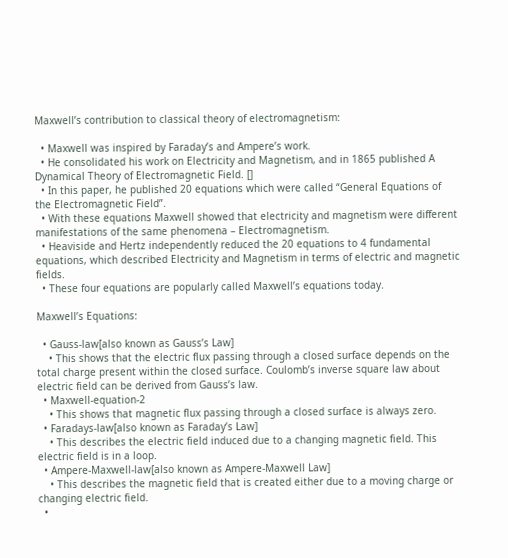Maxwell’s contribution to classical theory of electromagnetism:

  • Maxwell was inspired by Faraday’s and Ampere’s work.
  • He consolidated his work on Electricity and Magnetism, and in 1865 published A Dynamical Theory of Electromagnetic Field. []
  • In this paper, he published 20 equations which were called “General Equations of the Electromagnetic Field”.
  • With these equations Maxwell showed that electricity and magnetism were different manifestations of the same phenomena – Electromagnetism.
  • Heaviside and Hertz independently reduced the 20 equations to 4 fundamental equations, which described Electricity and Magnetism in terms of electric and magnetic fields.
  • These four equations are popularly called Maxwell’s equations today.

Maxwell’s Equations:

  • Gauss-law[also known as Gauss’s Law]
    • This shows that the electric flux passing through a closed surface depends on the total charge present within the closed surface. Coulomb’s inverse square law about electric field can be derived from Gauss’s law.
  • Maxwell-equation-2
    • This shows that magnetic flux passing through a closed surface is always zero.
  • Faradays-law[also known as Faraday’s Law]
    • This describes the electric field induced due to a changing magnetic field. This electric field is in a loop.
  • Ampere-Maxwell-law[also known as Ampere-Maxwell Law]
    • This describes the magnetic field that is created either due to a moving charge or changing electric field.
  •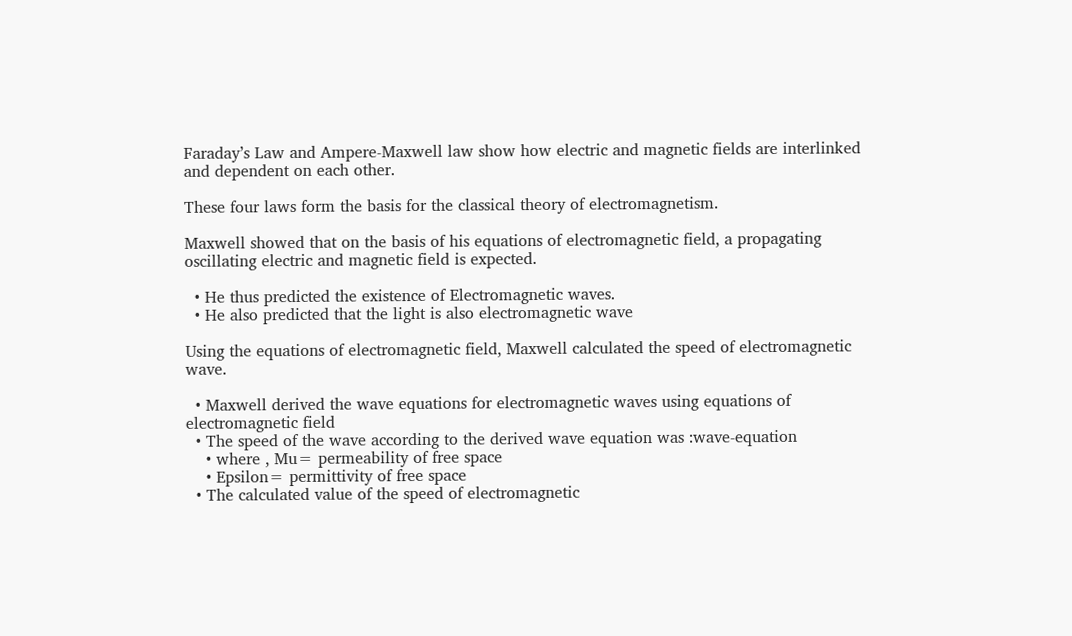Faraday’s Law and Ampere-Maxwell law show how electric and magnetic fields are interlinked and dependent on each other.

These four laws form the basis for the classical theory of electromagnetism.

Maxwell showed that on the basis of his equations of electromagnetic field, a propagating  oscillating electric and magnetic field is expected.

  • He thus predicted the existence of Electromagnetic waves.
  • He also predicted that the light is also electromagnetic wave

Using the equations of electromagnetic field, Maxwell calculated the speed of electromagnetic wave.

  • Maxwell derived the wave equations for electromagnetic waves using equations of electromagnetic field
  • The speed of the wave according to the derived wave equation was :wave-equation
    • where , Mu= permeability of free space
    • Epsilon= permittivity of free space
  • The calculated value of the speed of electromagnetic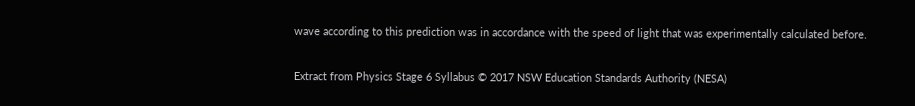wave according to this prediction was in accordance with the speed of light that was experimentally calculated before.

Extract from Physics Stage 6 Syllabus © 2017 NSW Education Standards Authority (NESA)